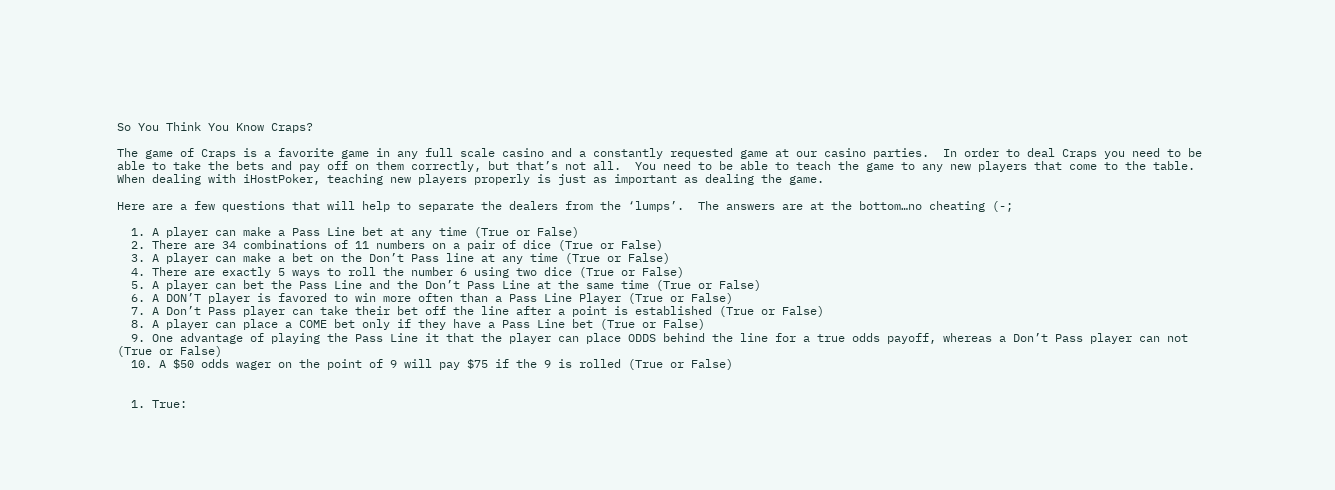So You Think You Know Craps?

The game of Craps is a favorite game in any full scale casino and a constantly requested game at our casino parties.  In order to deal Craps you need to be able to take the bets and pay off on them correctly, but that’s not all.  You need to be able to teach the game to any new players that come to the table.  When dealing with iHostPoker, teaching new players properly is just as important as dealing the game.

Here are a few questions that will help to separate the dealers from the ‘lumps’.  The answers are at the bottom…no cheating (-;

  1. A player can make a Pass Line bet at any time (True or False)
  2. There are 34 combinations of 11 numbers on a pair of dice (True or False)
  3. A player can make a bet on the Don’t Pass line at any time (True or False)
  4. There are exactly 5 ways to roll the number 6 using two dice (True or False)
  5. A player can bet the Pass Line and the Don’t Pass Line at the same time (True or False)
  6. A DON’T player is favored to win more often than a Pass Line Player (True or False)
  7. A Don’t Pass player can take their bet off the line after a point is established (True or False)
  8. A player can place a COME bet only if they have a Pass Line bet (True or False)
  9. One advantage of playing the Pass Line it that the player can place ODDS behind the line for a true odds payoff, whereas a Don’t Pass player can not (True or False)
  10. A $50 odds wager on the point of 9 will pay $75 if the 9 is rolled (True or False)


  1. True: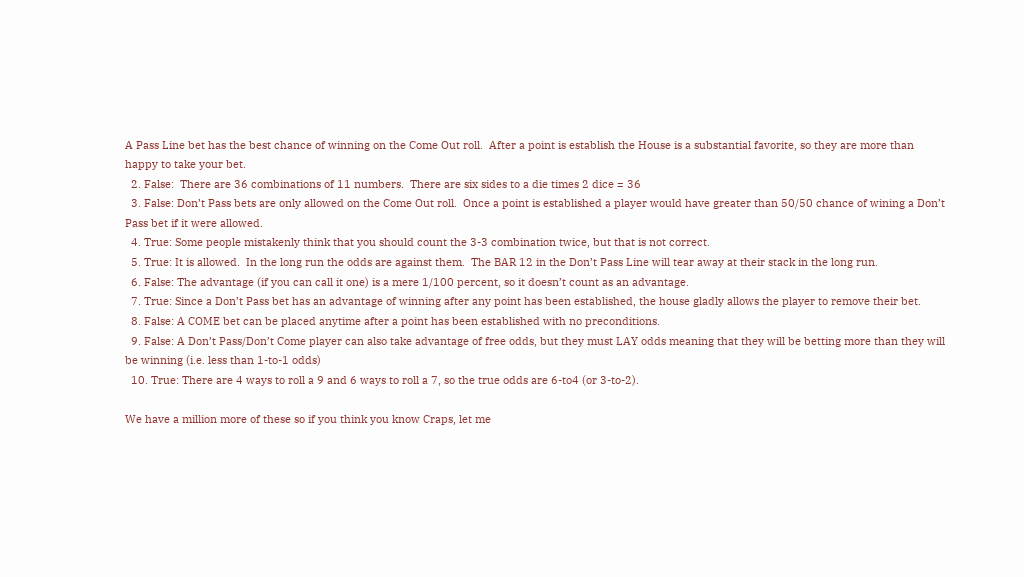A Pass Line bet has the best chance of winning on the Come Out roll.  After a point is establish the House is a substantial favorite, so they are more than happy to take your bet.
  2. False:  There are 36 combinations of 11 numbers.  There are six sides to a die times 2 dice = 36
  3. False: Don’t Pass bets are only allowed on the Come Out roll.  Once a point is established a player would have greater than 50/50 chance of wining a Don’t Pass bet if it were allowed.
  4. True: Some people mistakenly think that you should count the 3-3 combination twice, but that is not correct.
  5. True: It is allowed.  In the long run the odds are against them.  The BAR 12 in the Don’t Pass Line will tear away at their stack in the long run.
  6. False: The advantage (if you can call it one) is a mere 1/100 percent, so it doesn’t count as an advantage.
  7. True: Since a Don’t Pass bet has an advantage of winning after any point has been established, the house gladly allows the player to remove their bet.
  8. False: A COME bet can be placed anytime after a point has been established with no preconditions.
  9. False: A Don’t Pass/Don’t Come player can also take advantage of free odds, but they must LAY odds meaning that they will be betting more than they will be winning (i.e. less than 1-to-1 odds)
  10. True: There are 4 ways to roll a 9 and 6 ways to roll a 7, so the true odds are 6-to4 (or 3-to-2).

We have a million more of these so if you think you know Craps, let me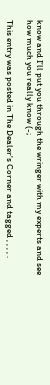know and I’ll put you through the wringer with my experts and see how much you really know (-;

This entry was posted in The Dealer's Corner and tagged , , , , .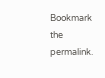Bookmark the permalink.